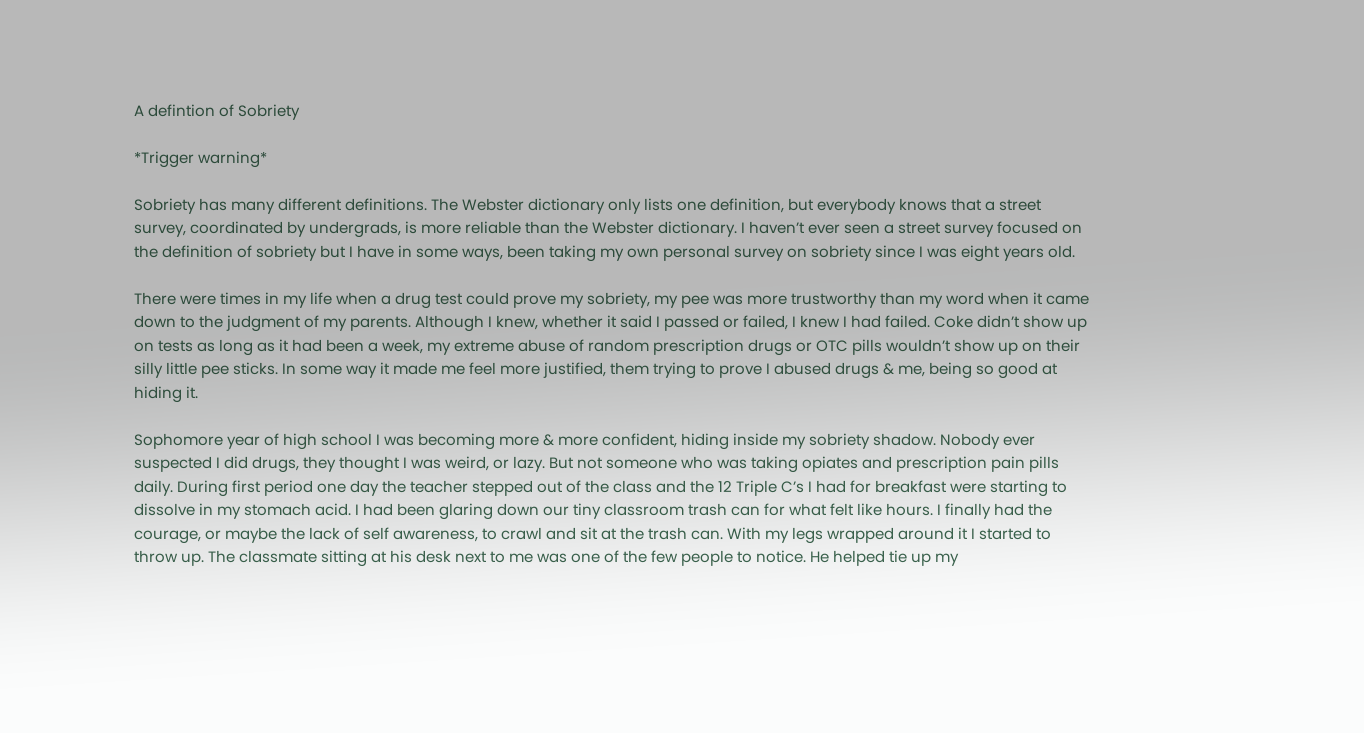A defintion of Sobriety

*Trigger warning*

Sobriety has many different definitions. The Webster dictionary only lists one definition, but everybody knows that a street survey, coordinated by undergrads, is more reliable than the Webster dictionary. I haven’t ever seen a street survey focused on the definition of sobriety but I have in some ways, been taking my own personal survey on sobriety since I was eight years old.

There were times in my life when a drug test could prove my sobriety, my pee was more trustworthy than my word when it came down to the judgment of my parents. Although I knew, whether it said I passed or failed, I knew I had failed. Coke didn’t show up on tests as long as it had been a week, my extreme abuse of random prescription drugs or OTC pills wouldn’t show up on their silly little pee sticks. In some way it made me feel more justified, them trying to prove I abused drugs & me, being so good at hiding it.

Sophomore year of high school I was becoming more & more confident, hiding inside my sobriety shadow. Nobody ever suspected I did drugs, they thought I was weird, or lazy. But not someone who was taking opiates and prescription pain pills daily. During first period one day the teacher stepped out of the class and the 12 Triple C’s I had for breakfast were starting to dissolve in my stomach acid. I had been glaring down our tiny classroom trash can for what felt like hours. I finally had the courage, or maybe the lack of self awareness, to crawl and sit at the trash can. With my legs wrapped around it I started to throw up. The classmate sitting at his desk next to me was one of the few people to notice. He helped tie up my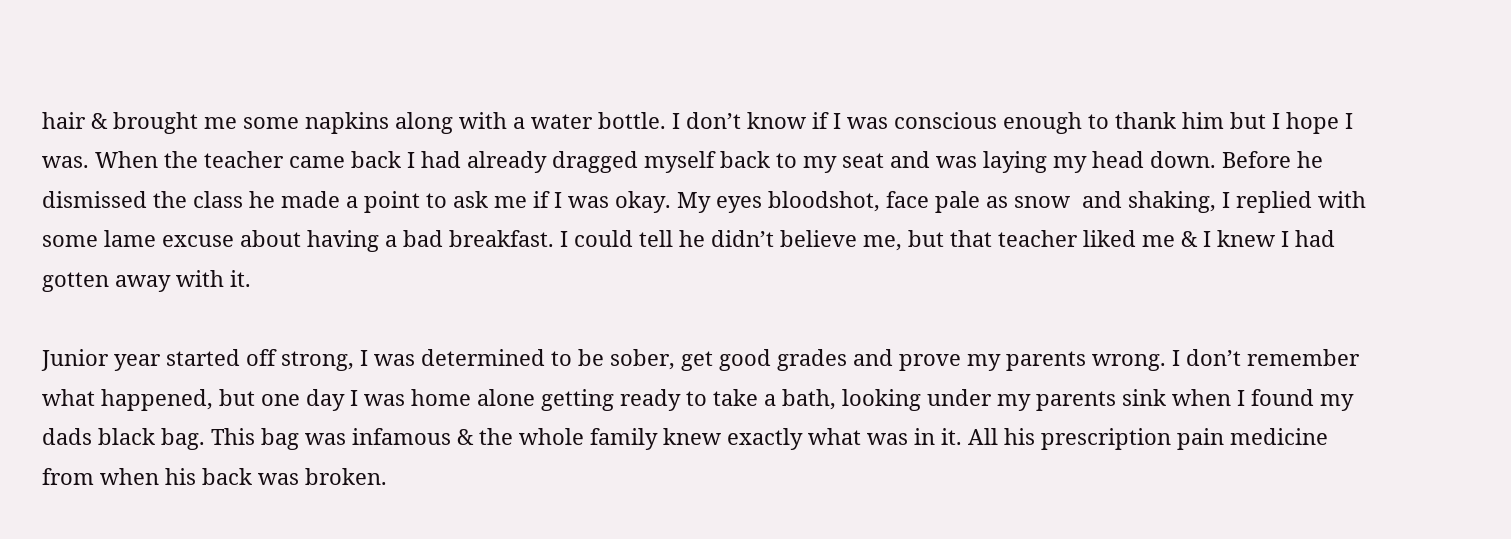hair & brought me some napkins along with a water bottle. I don’t know if I was conscious enough to thank him but I hope I was. When the teacher came back I had already dragged myself back to my seat and was laying my head down. Before he dismissed the class he made a point to ask me if I was okay. My eyes bloodshot, face pale as snow  and shaking, I replied with some lame excuse about having a bad breakfast. I could tell he didn’t believe me, but that teacher liked me & I knew I had gotten away with it.

Junior year started off strong, I was determined to be sober, get good grades and prove my parents wrong. I don’t remember what happened, but one day I was home alone getting ready to take a bath, looking under my parents sink when I found my dads black bag. This bag was infamous & the whole family knew exactly what was in it. All his prescription pain medicine from when his back was broken.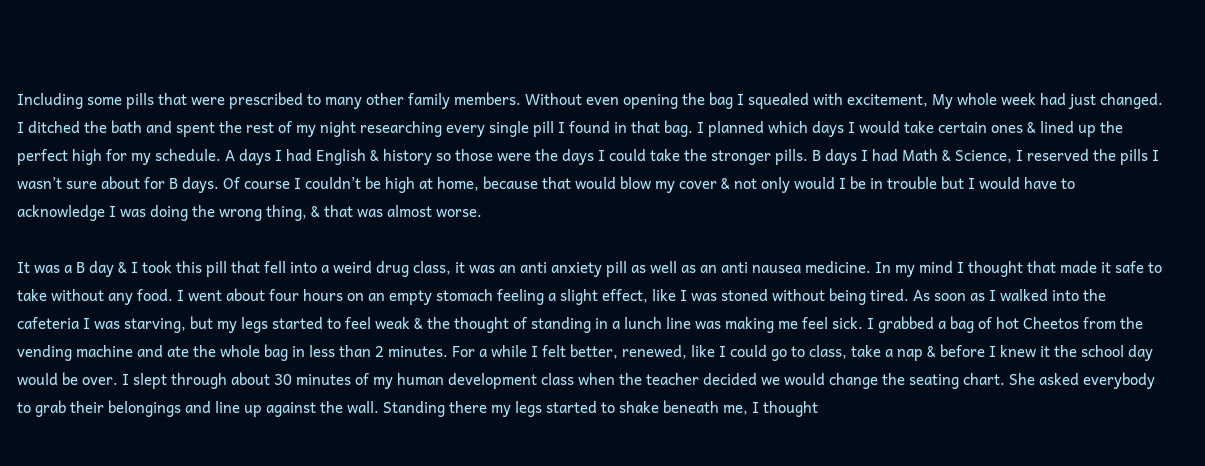Including some pills that were prescribed to many other family members. Without even opening the bag I squealed with excitement, My whole week had just changed. I ditched the bath and spent the rest of my night researching every single pill I found in that bag. I planned which days I would take certain ones & lined up the perfect high for my schedule. A days I had English & history so those were the days I could take the stronger pills. B days I had Math & Science, I reserved the pills I wasn’t sure about for B days. Of course I couldn’t be high at home, because that would blow my cover & not only would I be in trouble but I would have to acknowledge I was doing the wrong thing, & that was almost worse.

It was a B day & I took this pill that fell into a weird drug class, it was an anti anxiety pill as well as an anti nausea medicine. In my mind I thought that made it safe to take without any food. I went about four hours on an empty stomach feeling a slight effect, like I was stoned without being tired. As soon as I walked into the cafeteria I was starving, but my legs started to feel weak & the thought of standing in a lunch line was making me feel sick. I grabbed a bag of hot Cheetos from the vending machine and ate the whole bag in less than 2 minutes. For a while I felt better, renewed, like I could go to class, take a nap & before I knew it the school day would be over. I slept through about 30 minutes of my human development class when the teacher decided we would change the seating chart. She asked everybody to grab their belongings and line up against the wall. Standing there my legs started to shake beneath me, I thought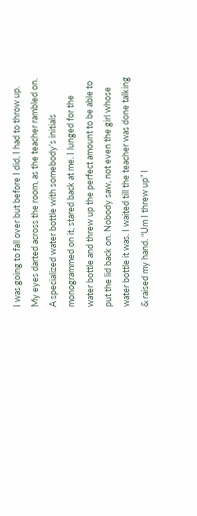I was going to fall over but before I did, I had to throw up. My eyes darted across the room, as the teacher rambled on. A specialized water bottle with somebody’s initials monogrammed on it, stared back at me. I lunged for the water bottle and threw up the perfect amount to be able to put the lid back on. Nobody saw, not even the girl whose water bottle it was. I waited till the teacher was done talking & raised my hand. “Um I threw up” I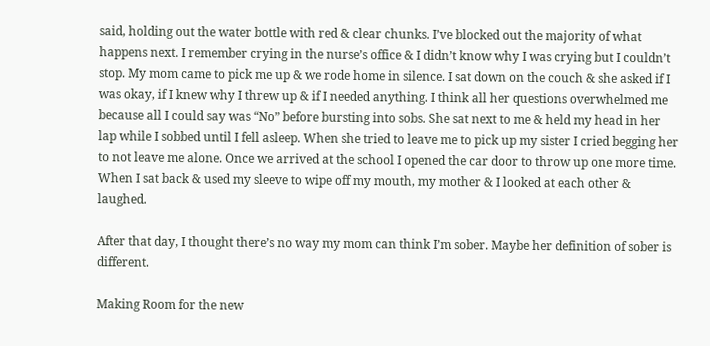said, holding out the water bottle with red & clear chunks. I’ve blocked out the majority of what happens next. I remember crying in the nurse’s office & I didn’t know why I was crying but I couldn’t stop. My mom came to pick me up & we rode home in silence. I sat down on the couch & she asked if I was okay, if I knew why I threw up & if I needed anything. I think all her questions overwhelmed me because all I could say was “No” before bursting into sobs. She sat next to me & held my head in her lap while I sobbed until I fell asleep. When she tried to leave me to pick up my sister I cried begging her to not leave me alone. Once we arrived at the school I opened the car door to throw up one more time. When I sat back & used my sleeve to wipe off my mouth, my mother & I looked at each other & laughed.

After that day, I thought there’s no way my mom can think I’m sober. Maybe her definition of sober is different.

Making Room for the new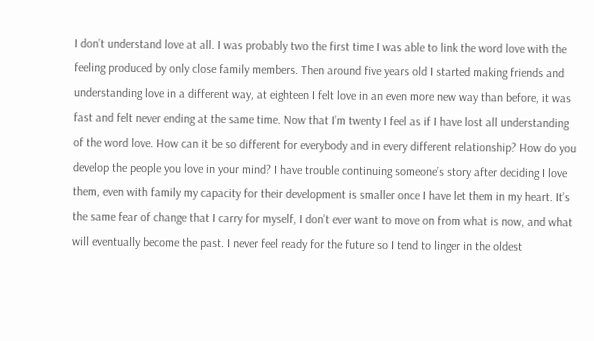I don’t understand love at all. I was probably two the first time I was able to link the word love with the feeling produced by only close family members. Then around five years old I started making friends and understanding love in a different way, at eighteen I felt love in an even more new way than before, it was fast and felt never ending at the same time. Now that I’m twenty I feel as if I have lost all understanding of the word love. How can it be so different for everybody and in every different relationship? How do you develop the people you love in your mind? I have trouble continuing someone’s story after deciding I love them, even with family my capacity for their development is smaller once I have let them in my heart. It’s the same fear of change that I carry for myself, I don’t ever want to move on from what is now, and what will eventually become the past. I never feel ready for the future so I tend to linger in the oldest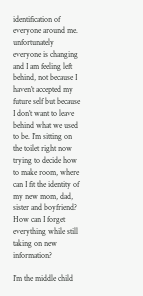identification of everyone around me. unfortunately everyone is changing and I am feeling left behind, not because I haven’t accepted my future self but because I don’t want to leave behind what we used to be. I’m sitting on the toilet right now trying to decide how to make room, where can I fit the identity of my new mom, dad, sister and boyfriend? How can I forget everything while still taking on new information?

I’m the middle child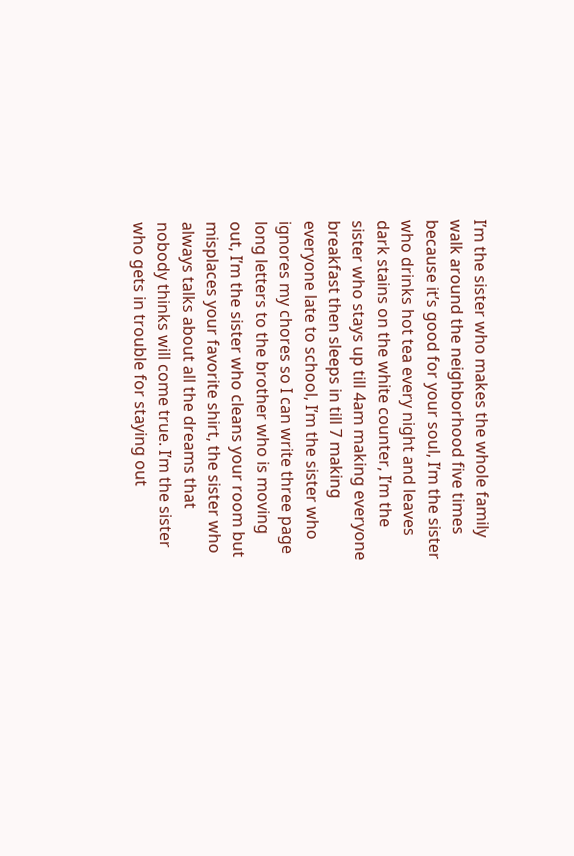I’m the sister who makes the whole family walk around the neighborhood five times because it’s good for your soul, I’m the sister who drinks hot tea every night and leaves dark stains on the white counter, I’m the sister who stays up till 4am making everyone breakfast then sleeps in till 7 making everyone late to school, I’m the sister who ignores my chores so I can write three page long letters to the brother who is moving out, I’m the sister who cleans your room but misplaces your favorite shirt, the sister who always talks about all the dreams that nobody thinks will come true. I’m the sister who gets in trouble for staying out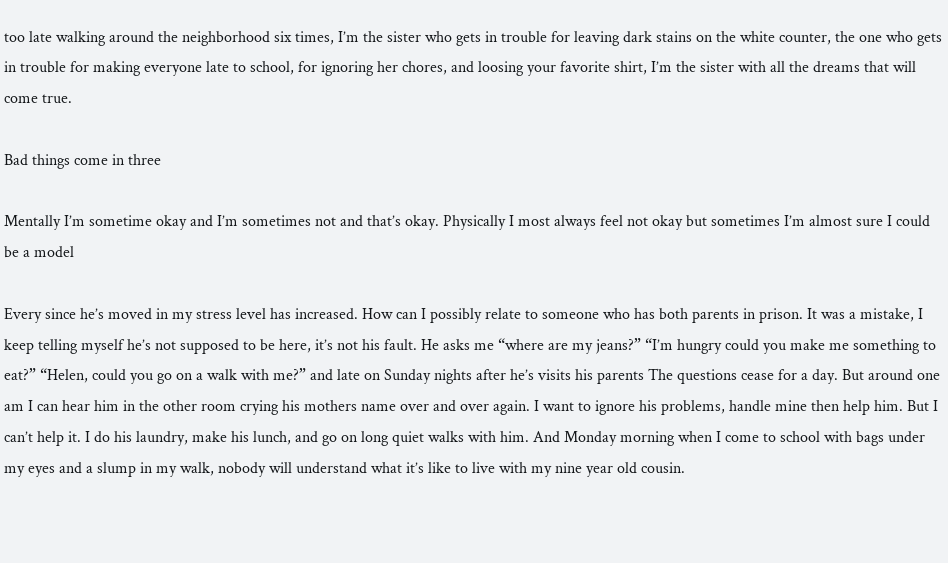too late walking around the neighborhood six times, I’m the sister who gets in trouble for leaving dark stains on the white counter, the one who gets in trouble for making everyone late to school, for ignoring her chores, and loosing your favorite shirt, I’m the sister with all the dreams that will come true.

Bad things come in three

Mentally I’m sometime okay and I’m sometimes not and that’s okay. Physically I most always feel not okay but sometimes I’m almost sure I could be a model

Every since he’s moved in my stress level has increased. How can I possibly relate to someone who has both parents in prison. It was a mistake, I keep telling myself he’s not supposed to be here, it’s not his fault. He asks me “where are my jeans?” “I’m hungry could you make me something to eat?” “Helen, could you go on a walk with me?” and late on Sunday nights after he’s visits his parents The questions cease for a day. But around one am I can hear him in the other room crying his mothers name over and over again. I want to ignore his problems, handle mine then help him. But I can’t help it. I do his laundry, make his lunch, and go on long quiet walks with him. And Monday morning when I come to school with bags under my eyes and a slump in my walk, nobody will understand what it’s like to live with my nine year old cousin.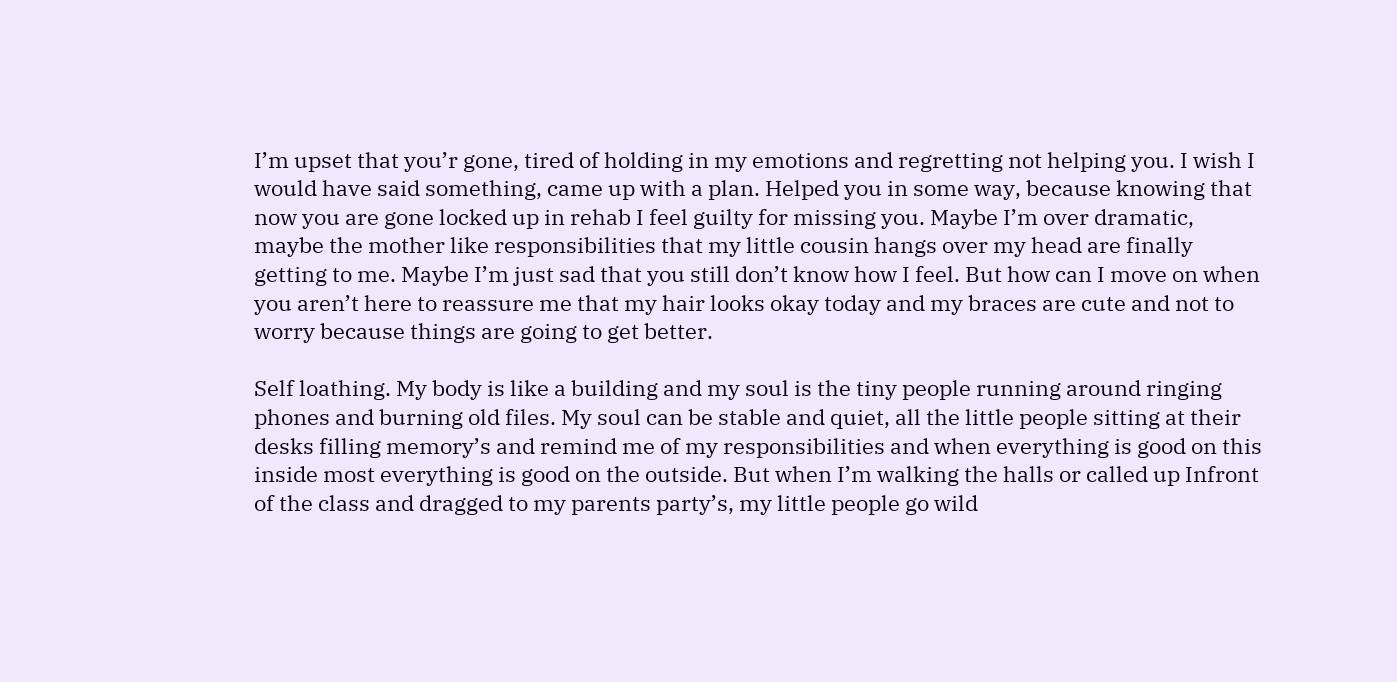I’m upset that you’r gone, tired of holding in my emotions and regretting not helping you. I wish I would have said something, came up with a plan. Helped you in some way, because knowing that now you are gone locked up in rehab I feel guilty for missing you. Maybe I’m over dramatic, maybe the mother like responsibilities that my little cousin hangs over my head are finally getting to me. Maybe I’m just sad that you still don’t know how I feel. But how can I move on when you aren’t here to reassure me that my hair looks okay today and my braces are cute and not to worry because things are going to get better.

Self loathing. My body is like a building and my soul is the tiny people running around ringing phones and burning old files. My soul can be stable and quiet, all the little people sitting at their desks filling memory’s and remind me of my responsibilities and when everything is good on this inside most everything is good on the outside. But when I’m walking the halls or called up Infront of the class and dragged to my parents party’s, my little people go wild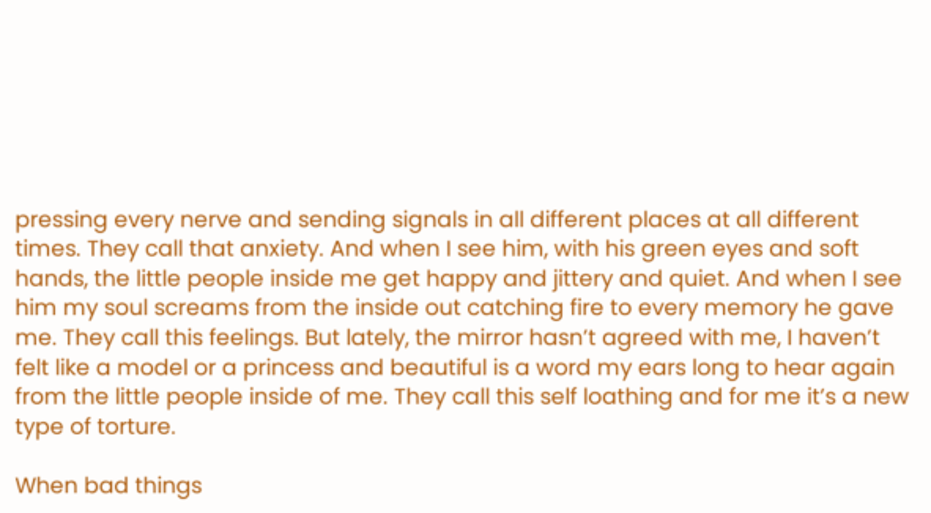pressing every nerve and sending signals in all different places at all different times. They call that anxiety. And when I see him, with his green eyes and soft hands, the little people inside me get happy and jittery and quiet. And when I see him my soul screams from the inside out catching fire to every memory he gave me. They call this feelings. But lately, the mirror hasn’t agreed with me, I haven’t felt like a model or a princess and beautiful is a word my ears long to hear again from the little people inside of me. They call this self loathing and for me it’s a new type of torture.

When bad things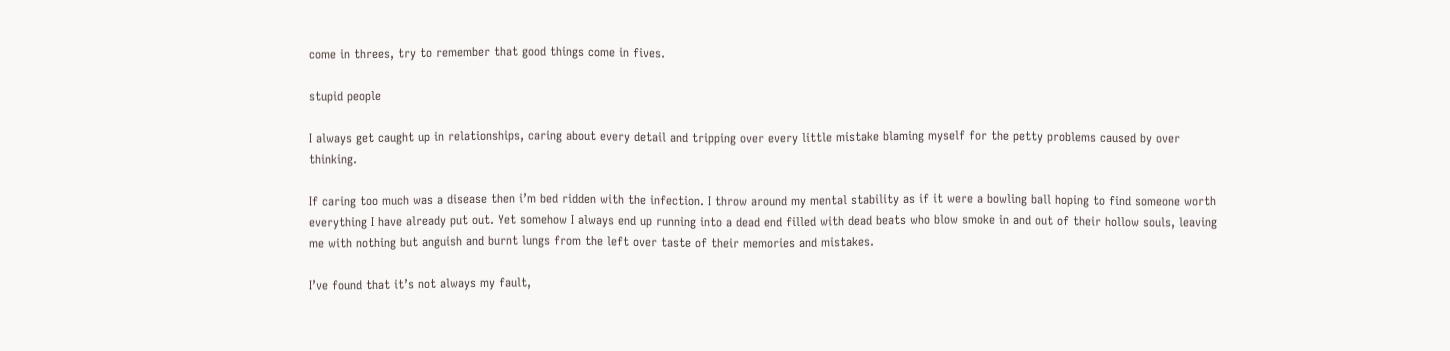come in threes, try to remember that good things come in fives.

stupid people

I always get caught up in relationships, caring about every detail and tripping over every little mistake blaming myself for the petty problems caused by over thinking.

If caring too much was a disease then i’m bed ridden with the infection. I throw around my mental stability as if it were a bowling ball hoping to find someone worth everything I have already put out. Yet somehow I always end up running into a dead end filled with dead beats who blow smoke in and out of their hollow souls, leaving me with nothing but anguish and burnt lungs from the left over taste of their memories and mistakes.

I’ve found that it’s not always my fault,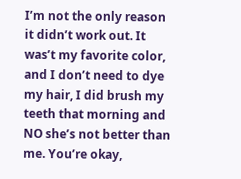I’m not the only reason it didn’t work out. It was’t my favorite color, and I don’t need to dye my hair, I did brush my teeth that morning and NO she’s not better than me. You’re okay,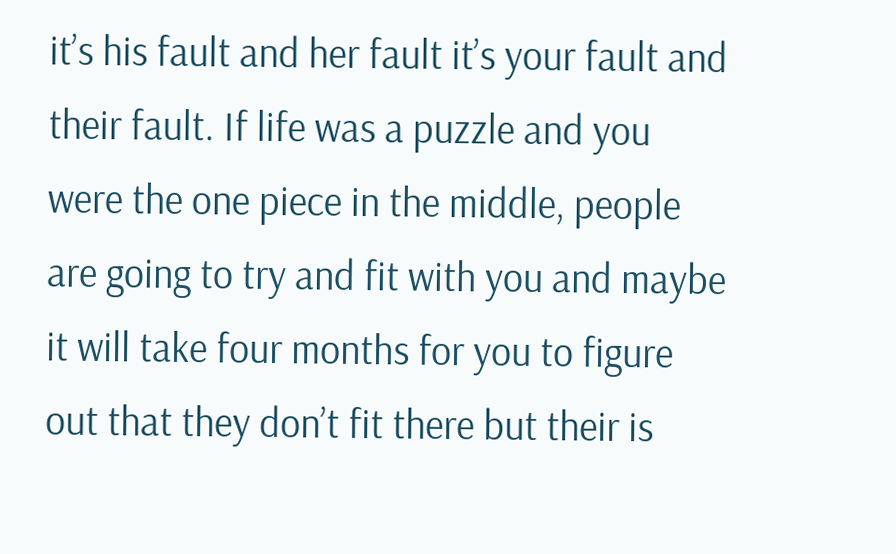it’s his fault and her fault it’s your fault and their fault. If life was a puzzle and you were the one piece in the middle, people are going to try and fit with you and maybe it will take four months for you to figure out that they don’t fit there but their is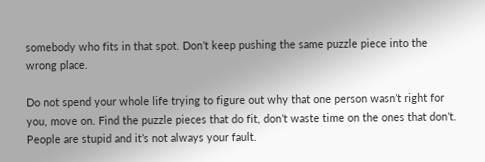somebody who fits in that spot. Don’t keep pushing the same puzzle piece into the wrong place.

Do not spend your whole life trying to figure out why that one person wasn’t right for you, move on. Find the puzzle pieces that do fit, don’t waste time on the ones that don’t. People are stupid and it’s not always your fault.